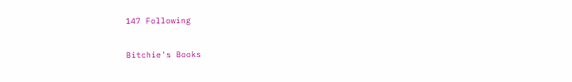147 Following

Bitchie's Books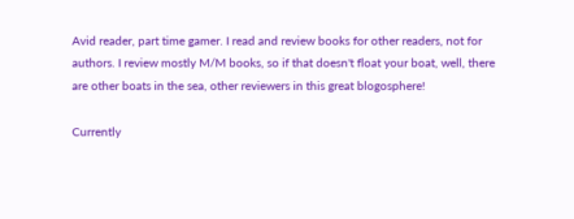Avid reader, part time gamer. I read and review books for other readers, not for authors. I review mostly M/M books, so if that doesn't float your boat, well, there are other boats in the sea, other reviewers in this great blogosphere!

Currently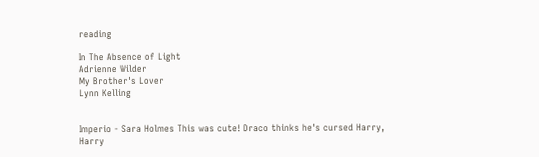reading

In The Absence of Light
Adrienne Wilder
My Brother's Lover
Lynn Kelling


Imperio - Sara Holmes This was cute! Draco thinks he's cursed Harry, Harry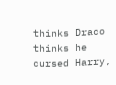thinks Draco thinks he cursed Harry,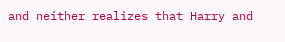and neither realizes that Harry and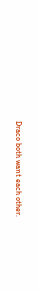Draco both want each other.